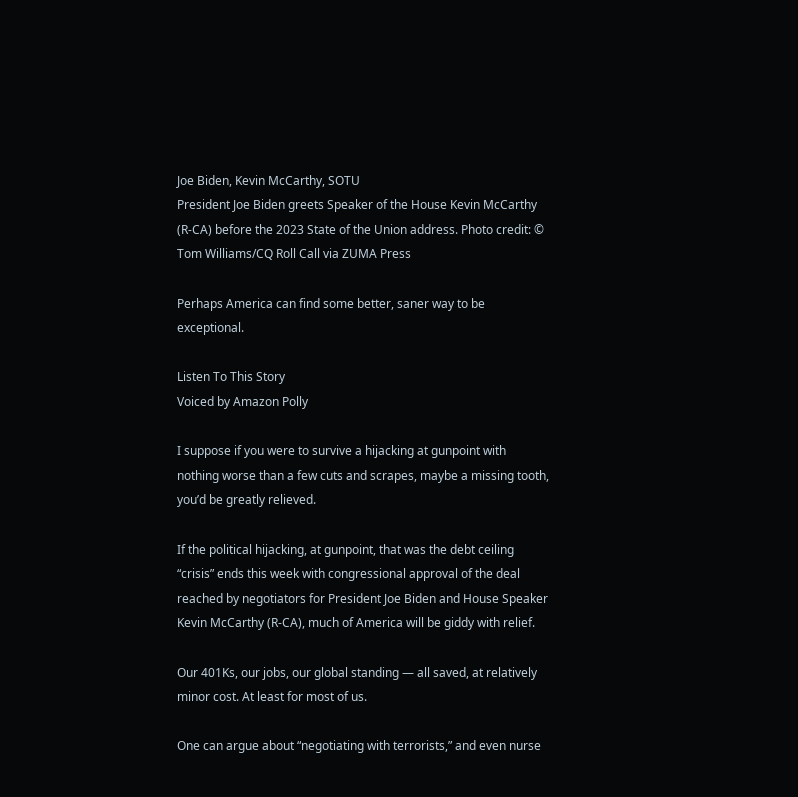Joe Biden, Kevin McCarthy, SOTU
President Joe Biden greets Speaker of the House Kevin McCarthy (R-CA) before the 2023 State of the Union address. Photo credit: © Tom Williams/CQ Roll Call via ZUMA Press

Perhaps America can find some better, saner way to be exceptional.

Listen To This Story
Voiced by Amazon Polly

I suppose if you were to survive a hijacking at gunpoint with nothing worse than a few cuts and scrapes, maybe a missing tooth, you’d be greatly relieved.

If the political hijacking, at gunpoint, that was the debt ceiling “crisis” ends this week with congressional approval of the deal reached by negotiators for President Joe Biden and House Speaker Kevin McCarthy (R-CA), much of America will be giddy with relief.

Our 401Ks, our jobs, our global standing — all saved, at relatively minor cost. At least for most of us.

One can argue about “negotiating with terrorists,” and even nurse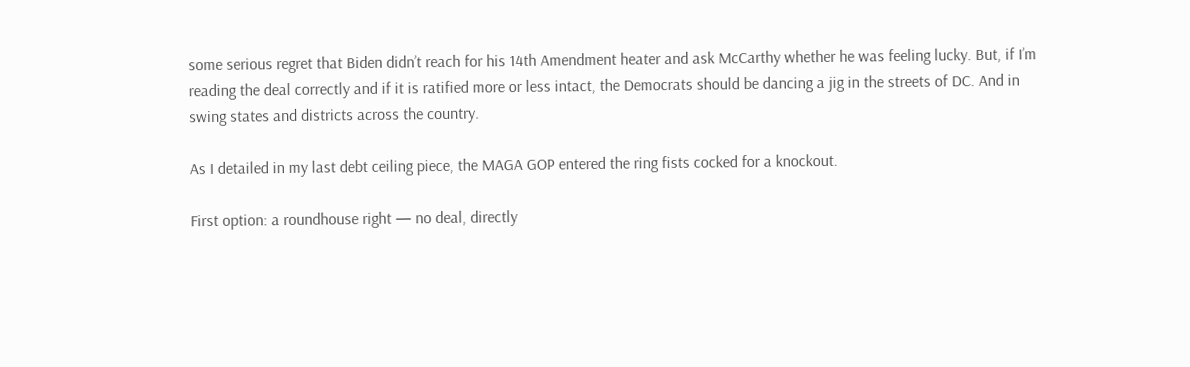some serious regret that Biden didn’t reach for his 14th Amendment heater and ask McCarthy whether he was feeling lucky. But, if I’m reading the deal correctly and if it is ratified more or less intact, the Democrats should be dancing a jig in the streets of DC. And in swing states and districts across the country.

As I detailed in my last debt ceiling piece, the MAGA GOP entered the ring fists cocked for a knockout.

First option: a roundhouse right — no deal, directly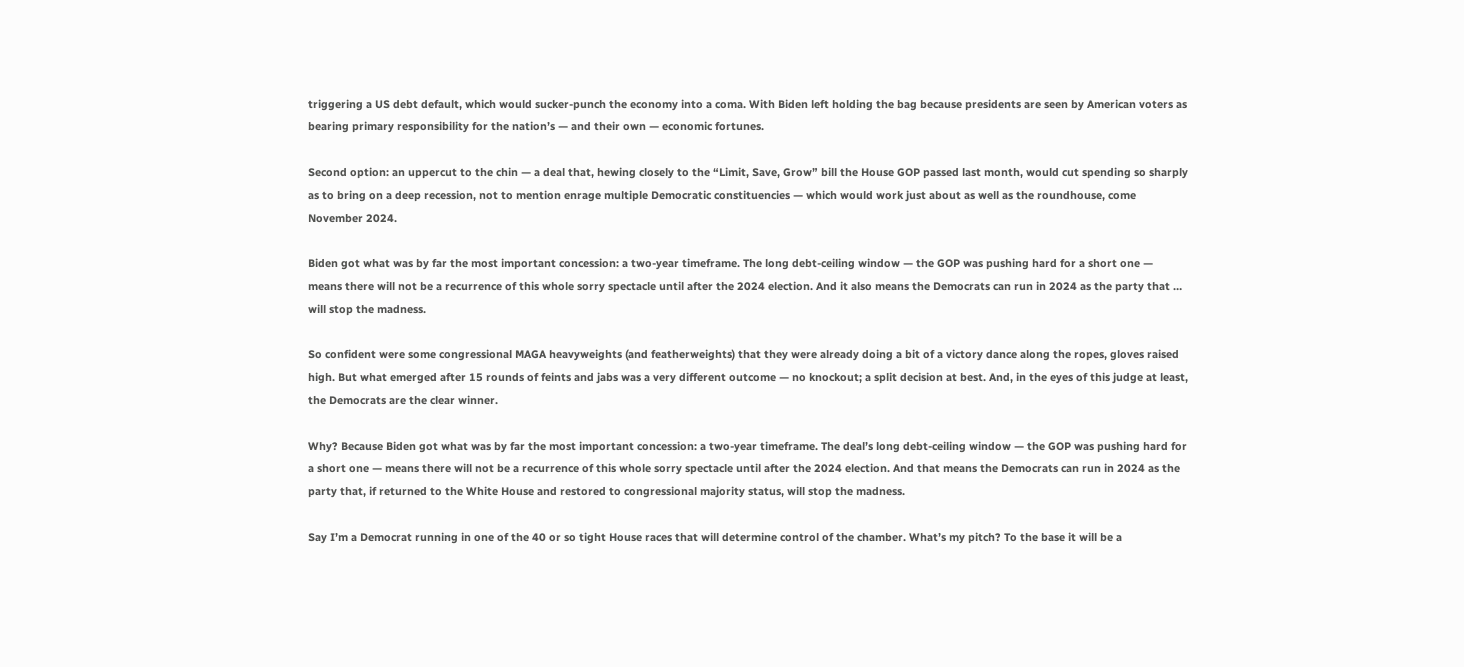triggering a US debt default, which would sucker-punch the economy into a coma. With Biden left holding the bag because presidents are seen by American voters as bearing primary responsibility for the nation’s — and their own — economic fortunes.

Second option: an uppercut to the chin — a deal that, hewing closely to the “Limit, Save, Grow” bill the House GOP passed last month, would cut spending so sharply as to bring on a deep recession, not to mention enrage multiple Democratic constituencies — which would work just about as well as the roundhouse, come November 2024.

Biden got what was by far the most important concession: a two-year timeframe. The long debt-ceiling window — the GOP was pushing hard for a short one — means there will not be a recurrence of this whole sorry spectacle until after the 2024 election. And it also means the Democrats can run in 2024 as the party that … will stop the madness.

So confident were some congressional MAGA heavyweights (and featherweights) that they were already doing a bit of a victory dance along the ropes, gloves raised high. But what emerged after 15 rounds of feints and jabs was a very different outcome — no knockout; a split decision at best. And, in the eyes of this judge at least, the Democrats are the clear winner.

Why? Because Biden got what was by far the most important concession: a two-year timeframe. The deal’s long debt-ceiling window — the GOP was pushing hard for a short one — means there will not be a recurrence of this whole sorry spectacle until after the 2024 election. And that means the Democrats can run in 2024 as the party that, if returned to the White House and restored to congressional majority status, will stop the madness.

Say I’m a Democrat running in one of the 40 or so tight House races that will determine control of the chamber. What’s my pitch? To the base it will be a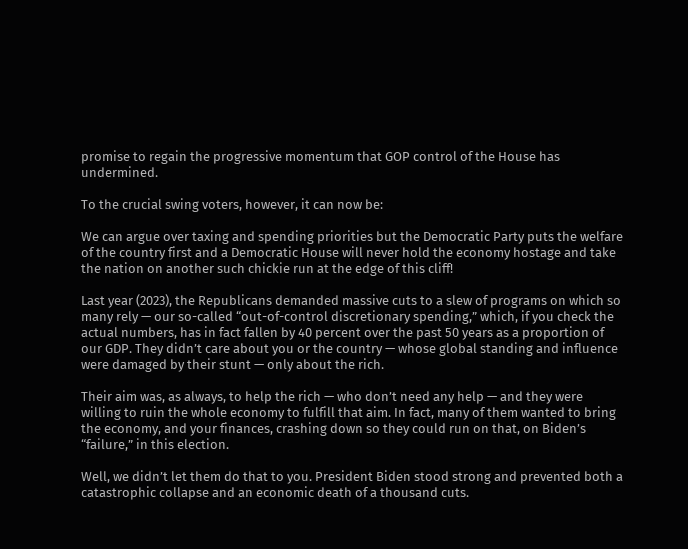promise to regain the progressive momentum that GOP control of the House has undermined.

To the crucial swing voters, however, it can now be:

We can argue over taxing and spending priorities but the Democratic Party puts the welfare of the country first and a Democratic House will never hold the economy hostage and take the nation on another such chickie run at the edge of this cliff!

Last year (2023), the Republicans demanded massive cuts to a slew of programs on which so many rely — our so-called “out-of-control discretionary spending,” which, if you check the actual numbers, has in fact fallen by 40 percent over the past 50 years as a proportion of our GDP. They didn’t care about you or the country — whose global standing and influence were damaged by their stunt — only about the rich.

Their aim was, as always, to help the rich — who don’t need any help — and they were willing to ruin the whole economy to fulfill that aim. In fact, many of them wanted to bring the economy, and your finances, crashing down so they could run on that, on Biden’s “failure,” in this election.

Well, we didn’t let them do that to you. President Biden stood strong and prevented both a catastrophic collapse and an economic death of a thousand cuts.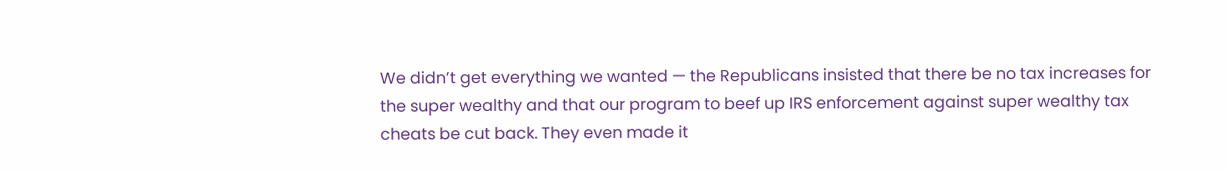We didn’t get everything we wanted — the Republicans insisted that there be no tax increases for the super wealthy and that our program to beef up IRS enforcement against super wealthy tax cheats be cut back. They even made it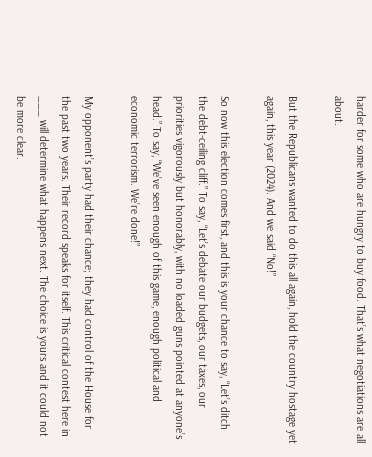harder for some who are hungry to buy food. That’s what negotiations are all about.

But the Republicans wanted to do this all again, hold the country hostage yet again, this year (2024). And we said “No!”

So now this election comes first, and this is your chance to say, “Let’s ditch the debt-ceiling cliff.” To say, “Let’s debate our budgets, our taxes, our priorities vigorously but honorably, with no loaded guns pointed at anyone’s head.” To say, “We’ve seen enough of this game, enough political and economic terrorism. We’re done!”

My opponent’s party had their chance; they had control of the House for the past two years. Their record speaks for itself. This critical contest here in ___ will determine what happens next. The choice is yours and it could not be more clear.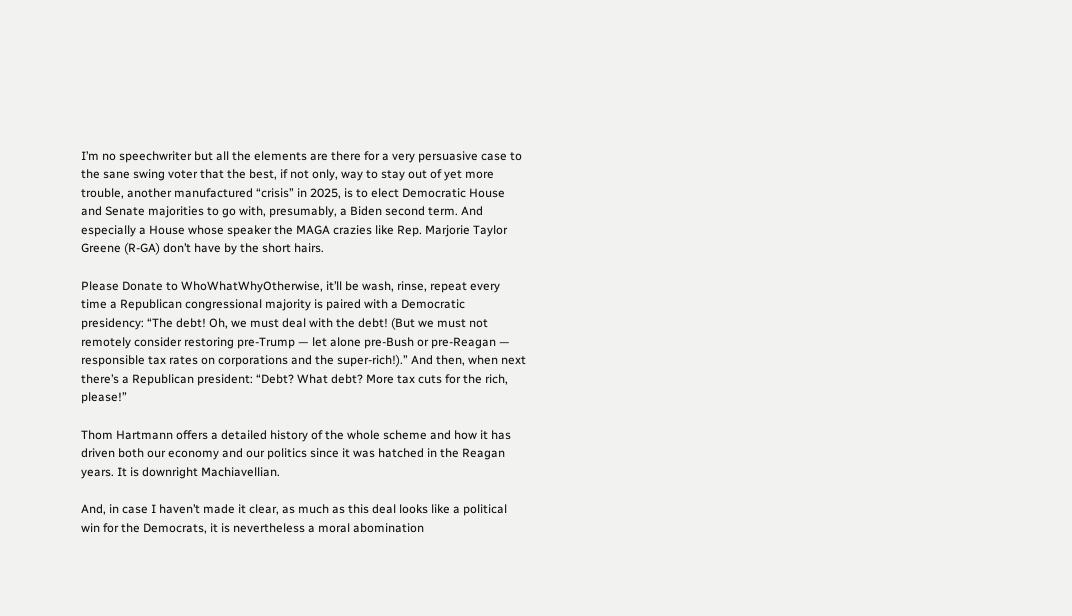I’m no speechwriter but all the elements are there for a very persuasive case to the sane swing voter that the best, if not only, way to stay out of yet more trouble, another manufactured “crisis” in 2025, is to elect Democratic House and Senate majorities to go with, presumably, a Biden second term. And especially a House whose speaker the MAGA crazies like Rep. Marjorie Taylor Greene (R-GA) don’t have by the short hairs.

Please Donate to WhoWhatWhyOtherwise, it’ll be wash, rinse, repeat every time a Republican congressional majority is paired with a Democratic presidency: “The debt! Oh, we must deal with the debt! (But we must not remotely consider restoring pre-Trump — let alone pre-Bush or pre-Reagan — responsible tax rates on corporations and the super-rich!).” And then, when next there’s a Republican president: “Debt? What debt? More tax cuts for the rich, please!”

Thom Hartmann offers a detailed history of the whole scheme and how it has driven both our economy and our politics since it was hatched in the Reagan years. It is downright Machiavellian.

And, in case I haven’t made it clear, as much as this deal looks like a political win for the Democrats, it is nevertheless a moral abomination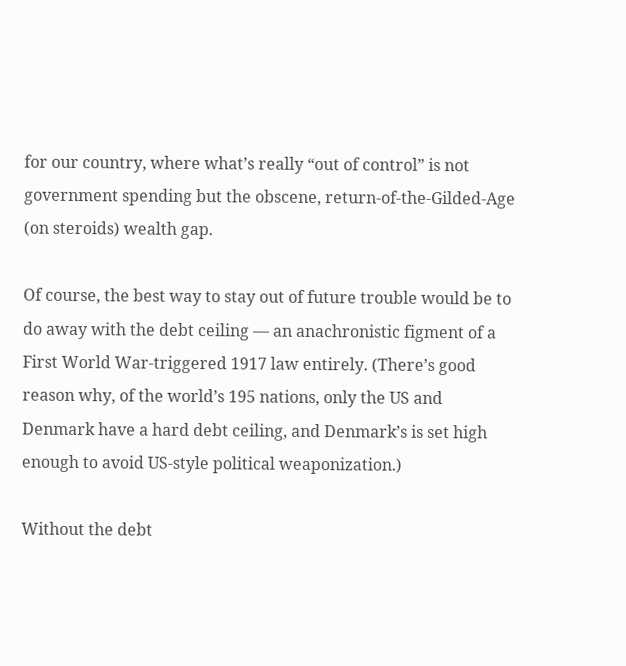for our country, where what’s really “out of control” is not government spending but the obscene, return-of-the-Gilded-Age (on steroids) wealth gap.

Of course, the best way to stay out of future trouble would be to do away with the debt ceiling — an anachronistic figment of a First World War-triggered 1917 law entirely. (There’s good reason why, of the world’s 195 nations, only the US and Denmark have a hard debt ceiling, and Denmark’s is set high enough to avoid US-style political weaponization.)

Without the debt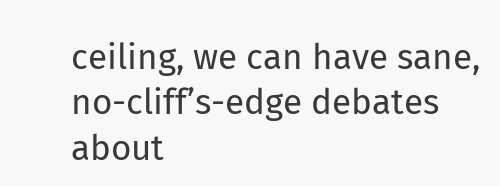ceiling, we can have sane, no-cliff’s-edge debates about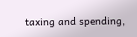taxing and spending,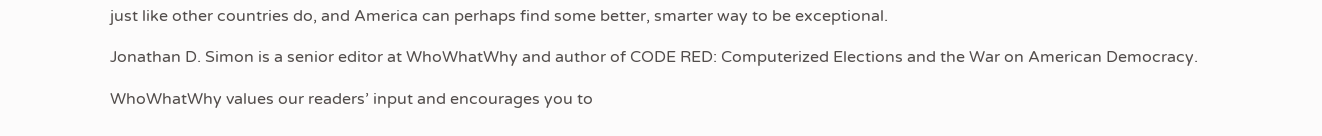just like other countries do, and America can perhaps find some better, smarter way to be exceptional.

Jonathan D. Simon is a senior editor at WhoWhatWhy and author of CODE RED: Computerized Elections and the War on American Democracy.

WhoWhatWhy values our readers’ input and encourages you to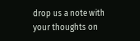drop us a note with your thoughts on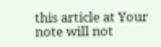this article at Your note will not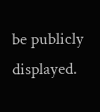be publicly displayed.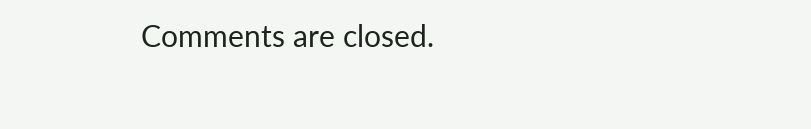Comments are closed.